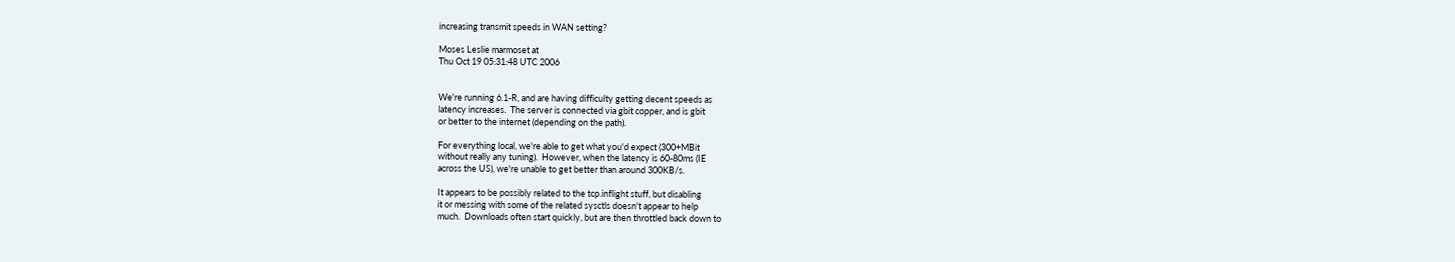increasing transmit speeds in WAN setting?

Moses Leslie marmoset at
Thu Oct 19 05:31:48 UTC 2006


We're running 6.1-R, and are having difficulty getting decent speeds as
latency increases.  The server is connected via gbit copper, and is gbit
or better to the internet (depending on the path).

For everything local, we're able to get what you'd expect (300+MBit
without really any tuning).  However, when the latency is 60-80ms (IE
across the US), we're unable to get better than around 300KB/s.

It appears to be possibly related to the tcp.inflight stuff, but disabling
it or messing with some of the related sysctls doesn't appear to help
much.  Downloads often start quickly, but are then throttled back down to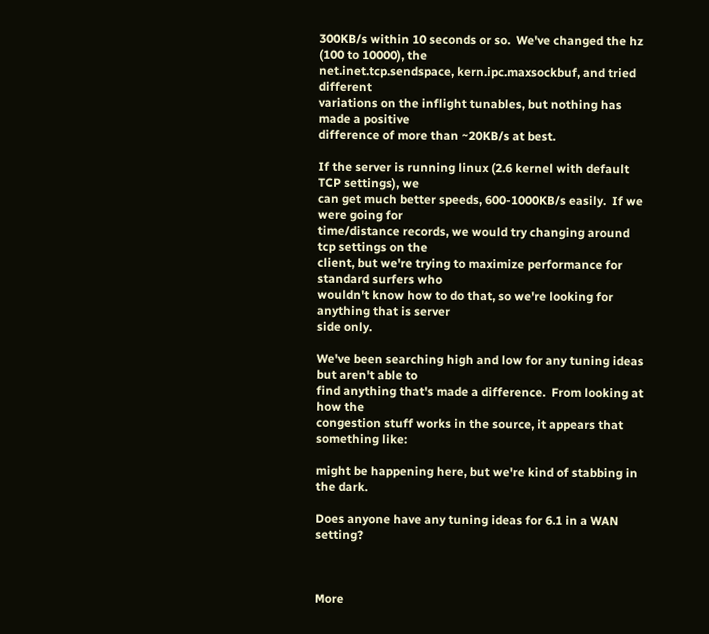300KB/s within 10 seconds or so.  We've changed the hz (100 to 10000), the
net.inet.tcp.sendspace, kern.ipc.maxsockbuf, and tried different
variations on the inflight tunables, but nothing has made a positive
difference of more than ~20KB/s at best.

If the server is running linux (2.6 kernel with default TCP settings), we
can get much better speeds, 600-1000KB/s easily.  If we were going for
time/distance records, we would try changing around tcp settings on the
client, but we're trying to maximize performance for standard surfers who
wouldn't know how to do that, so we're looking for anything that is server
side only.

We've been searching high and low for any tuning ideas but aren't able to
find anything that's made a difference.  From looking at how the
congestion stuff works in the source, it appears that something like:

might be happening here, but we're kind of stabbing in the dark.

Does anyone have any tuning ideas for 6.1 in a WAN setting?



More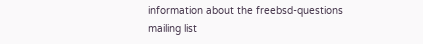information about the freebsd-questions mailing list